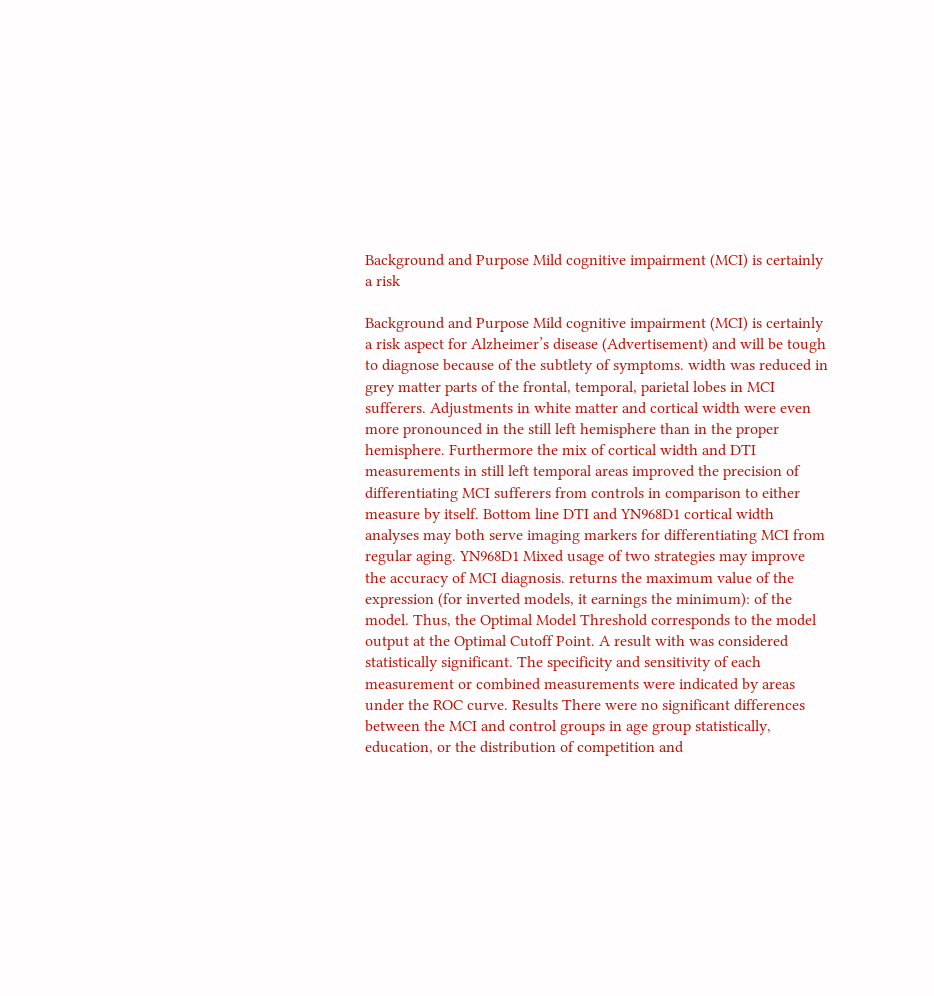Background and Purpose Mild cognitive impairment (MCI) is certainly a risk

Background and Purpose Mild cognitive impairment (MCI) is certainly a risk aspect for Alzheimer’s disease (Advertisement) and will be tough to diagnose because of the subtlety of symptoms. width was reduced in grey matter parts of the frontal, temporal, parietal lobes in MCI sufferers. Adjustments in white matter and cortical width were even more pronounced in the still left hemisphere than in the proper hemisphere. Furthermore the mix of cortical width and DTI measurements in still left temporal areas improved the precision of differentiating MCI sufferers from controls in comparison to either measure by itself. Bottom line DTI and YN968D1 cortical width analyses may both serve imaging markers for differentiating MCI from regular aging. YN968D1 Mixed usage of two strategies may improve the accuracy of MCI diagnosis. returns the maximum value of the expression (for inverted models, it earnings the minimum): of the model. Thus, the Optimal Model Threshold corresponds to the model output at the Optimal Cutoff Point. A result with was considered statistically significant. The specificity and sensitivity of each measurement or combined measurements were indicated by areas under the ROC curve. Results There were no significant differences between the MCI and control groups in age group statistically, education, or the distribution of competition and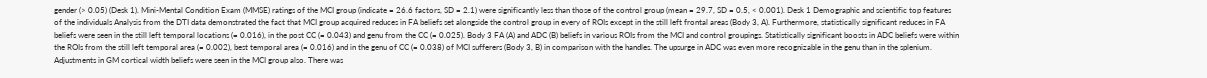gender (> 0.05) (Desk 1). Mini-Mental Condition Exam (MMSE) ratings of the MCI group (indicate = 26.6 factors, SD = 2.1) were significantly less than those of the control group (mean = 29.7, SD = 0.5, < 0.001). Desk 1 Demographic and scientific top features of the individuals Analysis from the DTI data demonstrated the fact that MCI group acquired reduces in FA beliefs set alongside the control group in every of ROIs except in the still left frontal areas (Body 3, A). Furthermore, statistically significant reduces in FA beliefs were seen in the still left temporal locations (= 0.016), in the post CC (= 0.043) and genu from the CC (= 0.025). Body 3 FA (A) and ADC (B) beliefs in various ROIs from the MCI and control groupings. Statistically significant boosts in ADC beliefs were within the ROIs from the still left temporal area (= 0.002), best temporal area (= 0.016) and in the genu of CC (= 0.038) of MCI sufferers (Body 3, B) in comparison with the handles. The upsurge in ADC was even more recognizable in the genu than in the splenium. Adjustments in GM cortical width beliefs were seen in the MCI group also. There was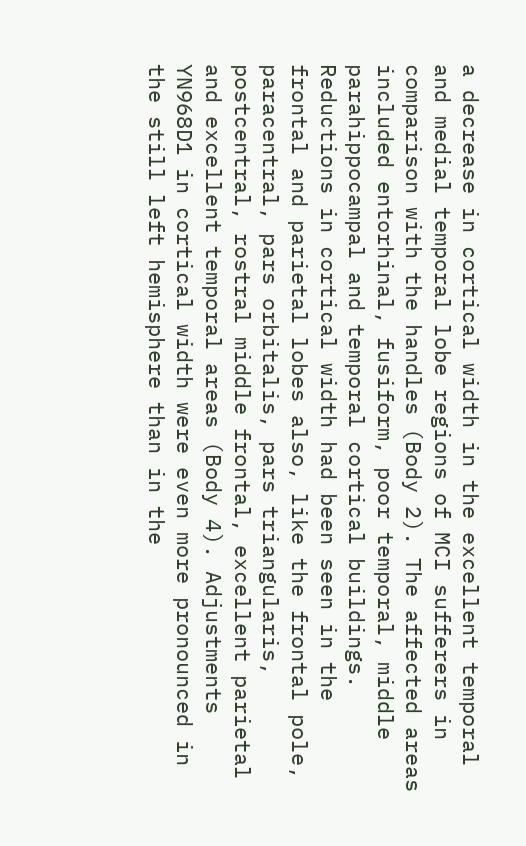a decrease in cortical width in the excellent temporal and medial temporal lobe regions of MCI sufferers in comparison with the handles (Body 2). The affected areas included entorhinal, fusiform, poor temporal, middle parahippocampal and temporal cortical buildings. Reductions in cortical width had been seen in the frontal and parietal lobes also, like the frontal pole, paracentral, pars orbitalis, pars triangularis, postcentral, rostral middle frontal, excellent parietal and excellent temporal areas (Body 4). Adjustments YN968D1 in cortical width were even more pronounced in the still left hemisphere than in the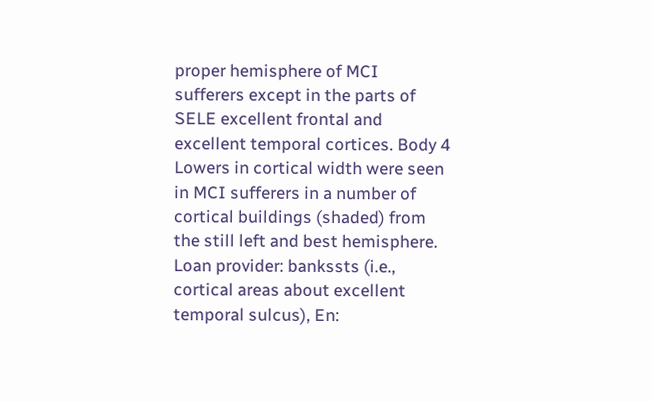proper hemisphere of MCI sufferers except in the parts of SELE excellent frontal and excellent temporal cortices. Body 4 Lowers in cortical width were seen in MCI sufferers in a number of cortical buildings (shaded) from the still left and best hemisphere. Loan provider: bankssts (i.e., cortical areas about excellent temporal sulcus), En: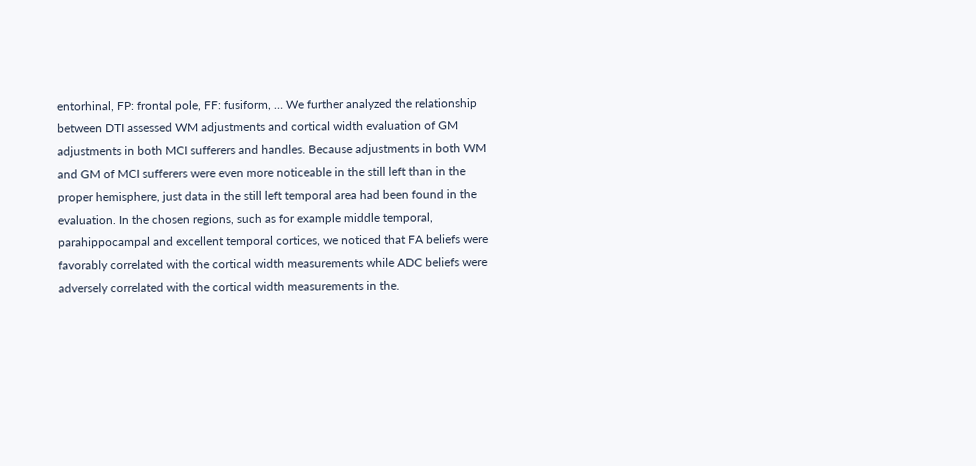entorhinal, FP: frontal pole, FF: fusiform, … We further analyzed the relationship between DTI assessed WM adjustments and cortical width evaluation of GM adjustments in both MCI sufferers and handles. Because adjustments in both WM and GM of MCI sufferers were even more noticeable in the still left than in the proper hemisphere, just data in the still left temporal area had been found in the evaluation. In the chosen regions, such as for example middle temporal, parahippocampal and excellent temporal cortices, we noticed that FA beliefs were favorably correlated with the cortical width measurements while ADC beliefs were adversely correlated with the cortical width measurements in the.